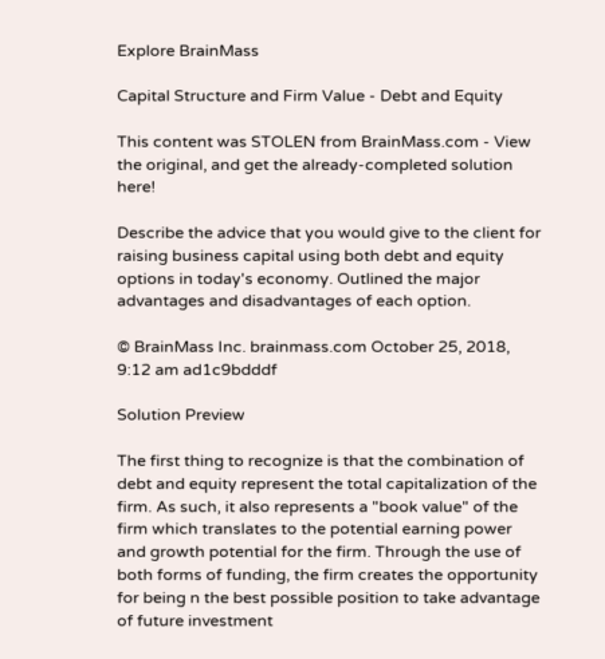Explore BrainMass

Capital Structure and Firm Value - Debt and Equity

This content was STOLEN from BrainMass.com - View the original, and get the already-completed solution here!

Describe the advice that you would give to the client for raising business capital using both debt and equity options in today's economy. Outlined the major advantages and disadvantages of each option.

© BrainMass Inc. brainmass.com October 25, 2018, 9:12 am ad1c9bdddf

Solution Preview

The first thing to recognize is that the combination of debt and equity represent the total capitalization of the firm. As such, it also represents a "book value" of the firm which translates to the potential earning power and growth potential for the firm. Through the use of both forms of funding, the firm creates the opportunity for being n the best possible position to take advantage of future investment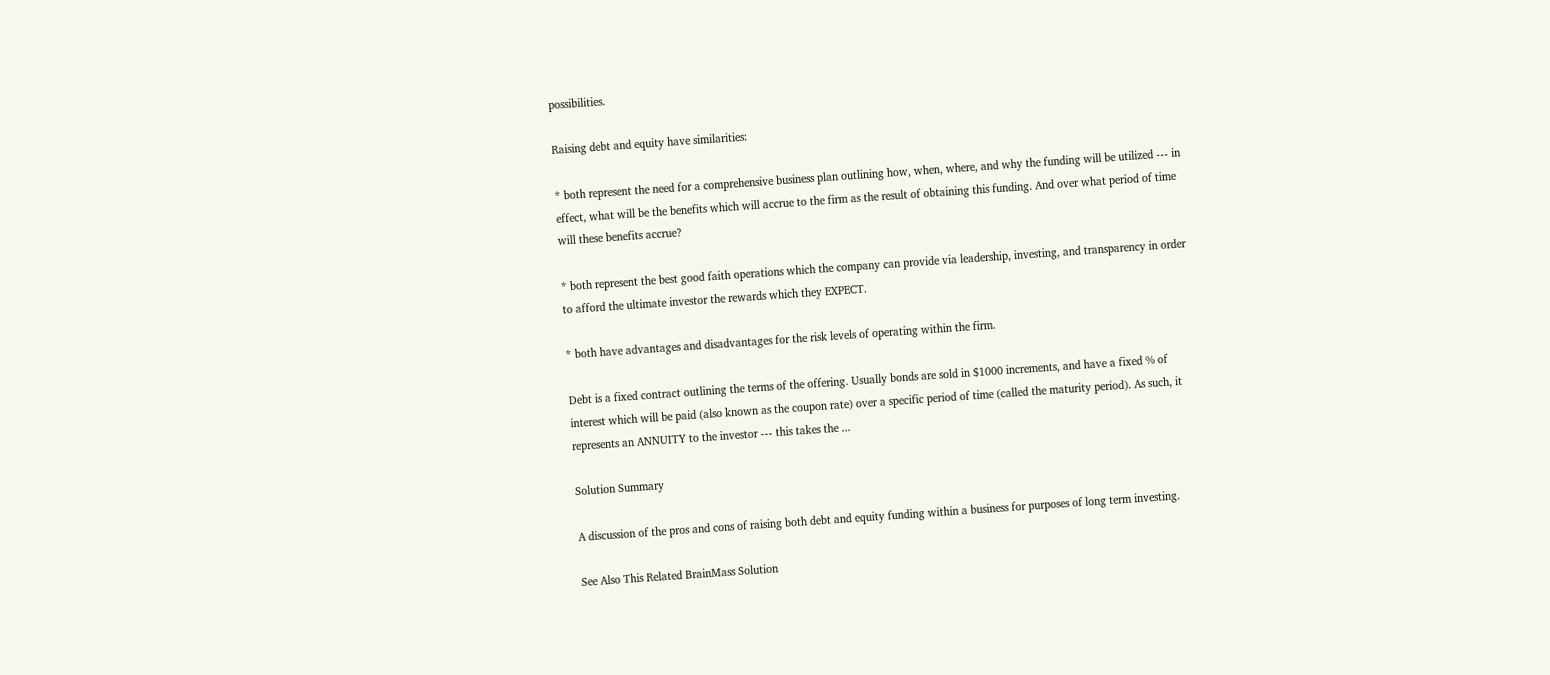possibilities.

Raising debt and equity have similarities:

* both represent the need for a comprehensive business plan outlining how, when, where, and why the funding will be utilized --- in effect, what will be the benefits which will accrue to the firm as the result of obtaining this funding. And over what period of time will these benefits accrue?

* both represent the best good faith operations which the company can provide via leadership, investing, and transparency in order to afford the ultimate investor the rewards which they EXPECT.

* both have advantages and disadvantages for the risk levels of operating within the firm.

Debt is a fixed contract outlining the terms of the offering. Usually bonds are sold in $1000 increments, and have a fixed % of interest which will be paid (also known as the coupon rate) over a specific period of time (called the maturity period). As such, it represents an ANNUITY to the investor --- this takes the ...

Solution Summary

A discussion of the pros and cons of raising both debt and equity funding within a business for purposes of long term investing.

See Also This Related BrainMass Solution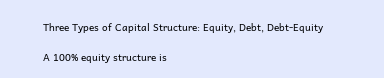Three Types of Capital Structure: Equity, Debt, Debt-Equity

A 100% equity structure is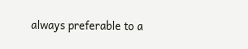always preferable to a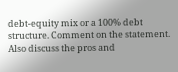debt-equity mix or a 100% debt structure. Comment on the statement. Also discuss the pros and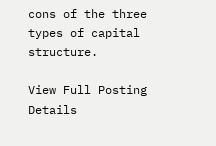cons of the three types of capital structure.

View Full Posting Details